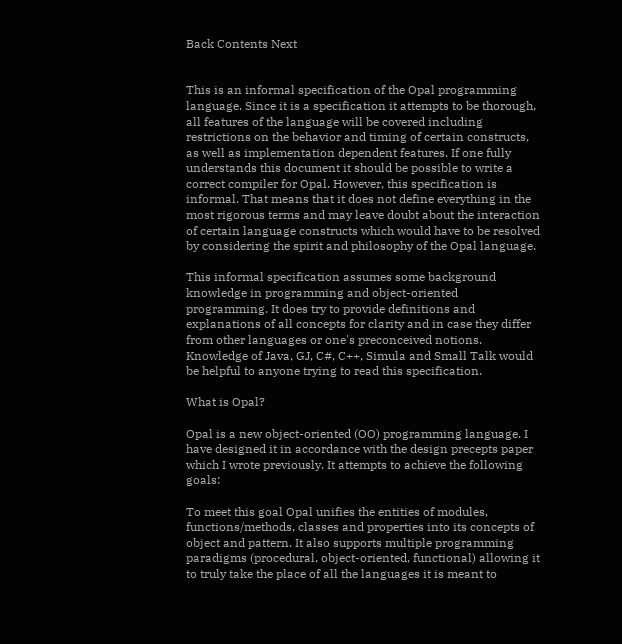Back Contents Next


This is an informal specification of the Opal programming language. Since it is a specification it attempts to be thorough, all features of the language will be covered including restrictions on the behavior and timing of certain constructs, as well as implementation dependent features. If one fully understands this document it should be possible to write a correct compiler for Opal. However, this specification is informal. That means that it does not define everything in the most rigorous terms and may leave doubt about the interaction of certain language constructs which would have to be resolved by considering the spirit and philosophy of the Opal language.

This informal specification assumes some background knowledge in programming and object-oriented programming. It does try to provide definitions and explanations of all concepts for clarity and in case they differ from other languages or one's preconceived notions. Knowledge of Java, GJ, C#, C++, Simula and Small Talk would be helpful to anyone trying to read this specification.

What is Opal?

Opal is a new object-oriented (OO) programming language. I have designed it in accordance with the design precepts paper which I wrote previously. It attempts to achieve the following goals:

To meet this goal Opal unifies the entities of modules, functions/methods, classes and properties into its concepts of object and pattern. It also supports multiple programming paradigms (procedural, object-oriented, functional) allowing it to truly take the place of all the languages it is meant to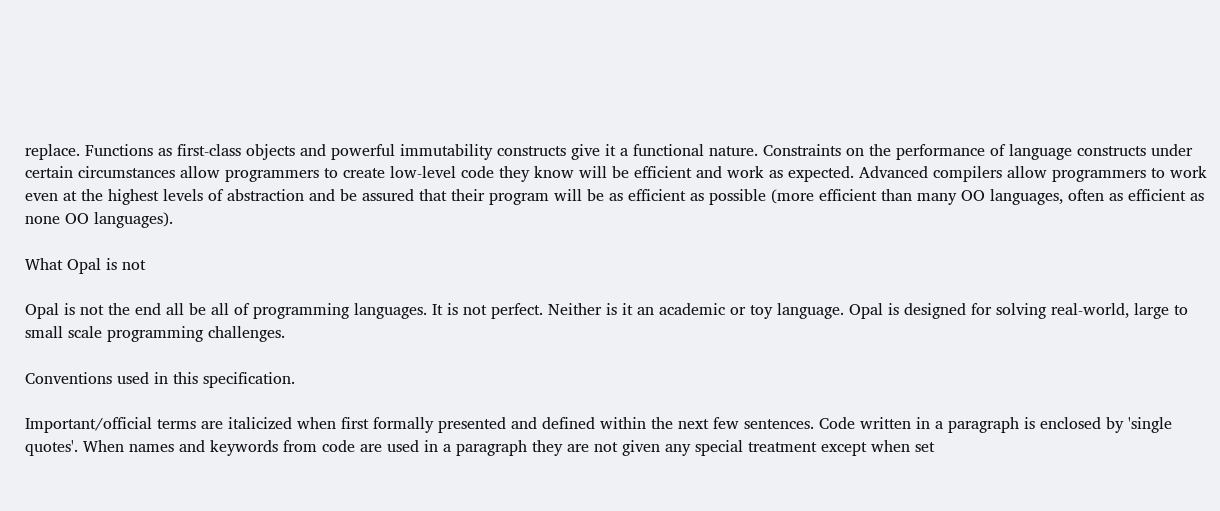replace. Functions as first-class objects and powerful immutability constructs give it a functional nature. Constraints on the performance of language constructs under certain circumstances allow programmers to create low-level code they know will be efficient and work as expected. Advanced compilers allow programmers to work even at the highest levels of abstraction and be assured that their program will be as efficient as possible (more efficient than many OO languages, often as efficient as none OO languages).

What Opal is not

Opal is not the end all be all of programming languages. It is not perfect. Neither is it an academic or toy language. Opal is designed for solving real-world, large to small scale programming challenges.

Conventions used in this specification.

Important/official terms are italicized when first formally presented and defined within the next few sentences. Code written in a paragraph is enclosed by 'single quotes'. When names and keywords from code are used in a paragraph they are not given any special treatment except when set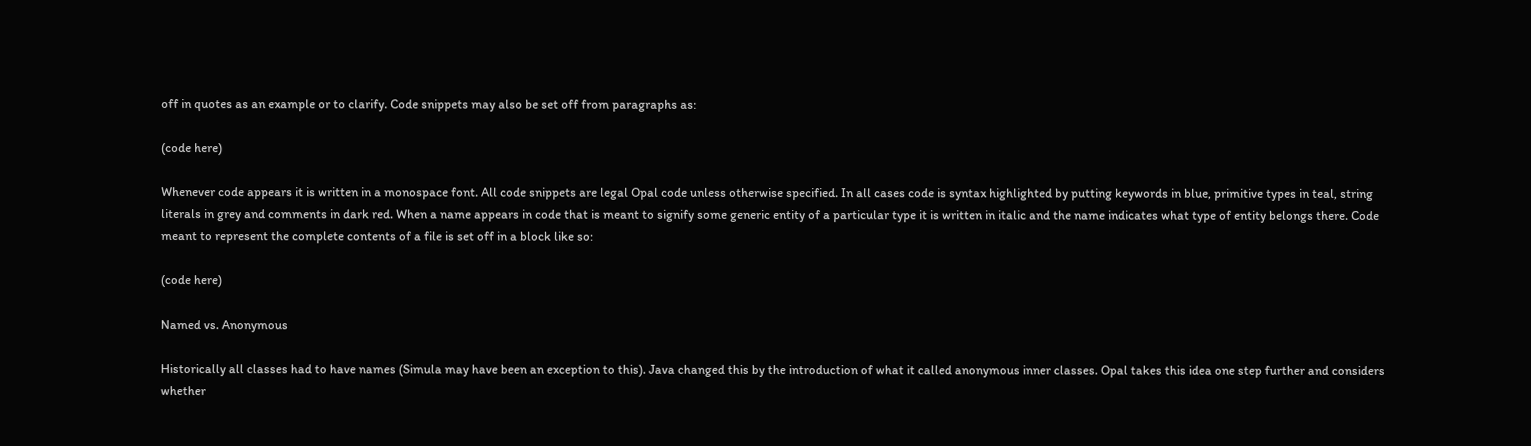off in quotes as an example or to clarify. Code snippets may also be set off from paragraphs as:

(code here)

Whenever code appears it is written in a monospace font. All code snippets are legal Opal code unless otherwise specified. In all cases code is syntax highlighted by putting keywords in blue, primitive types in teal, string literals in grey and comments in dark red. When a name appears in code that is meant to signify some generic entity of a particular type it is written in italic and the name indicates what type of entity belongs there. Code meant to represent the complete contents of a file is set off in a block like so:

(code here)

Named vs. Anonymous

Historically all classes had to have names (Simula may have been an exception to this). Java changed this by the introduction of what it called anonymous inner classes. Opal takes this idea one step further and considers whether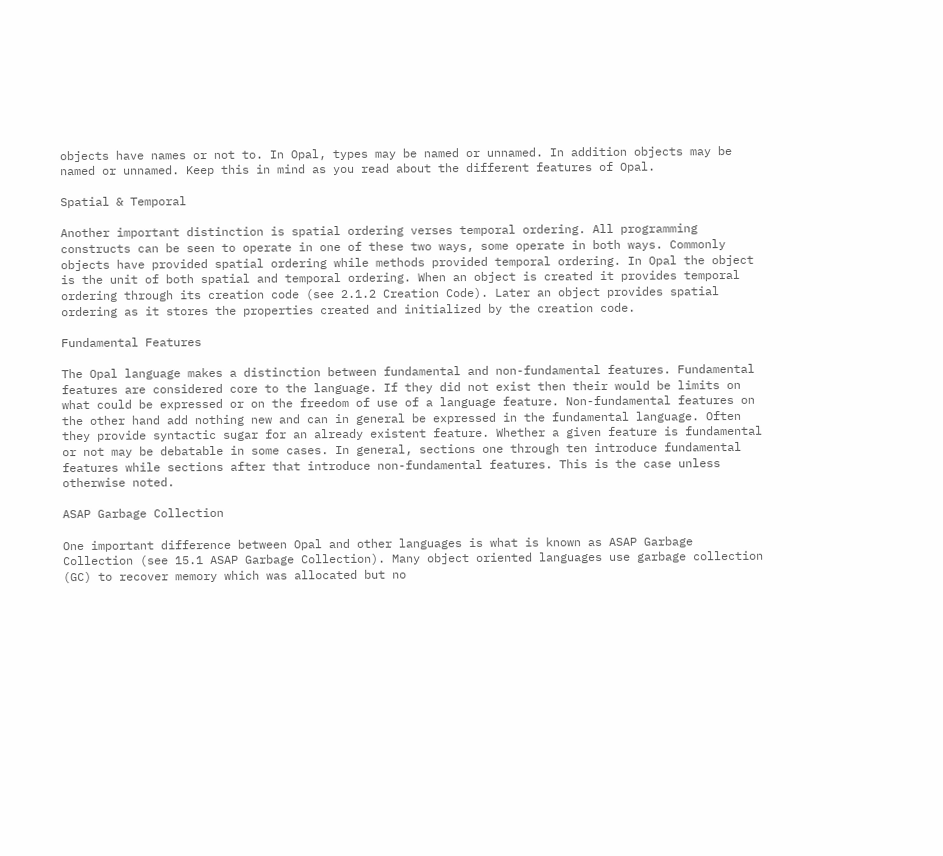objects have names or not to. In Opal, types may be named or unnamed. In addition objects may be named or unnamed. Keep this in mind as you read about the different features of Opal.

Spatial & Temporal

Another important distinction is spatial ordering verses temporal ordering. All programming constructs can be seen to operate in one of these two ways, some operate in both ways. Commonly objects have provided spatial ordering while methods provided temporal ordering. In Opal the object is the unit of both spatial and temporal ordering. When an object is created it provides temporal ordering through its creation code (see 2.1.2 Creation Code). Later an object provides spatial ordering as it stores the properties created and initialized by the creation code.

Fundamental Features

The Opal language makes a distinction between fundamental and non-fundamental features. Fundamental features are considered core to the language. If they did not exist then their would be limits on what could be expressed or on the freedom of use of a language feature. Non-fundamental features on the other hand add nothing new and can in general be expressed in the fundamental language. Often they provide syntactic sugar for an already existent feature. Whether a given feature is fundamental or not may be debatable in some cases. In general, sections one through ten introduce fundamental features while sections after that introduce non-fundamental features. This is the case unless otherwise noted.

ASAP Garbage Collection

One important difference between Opal and other languages is what is known as ASAP Garbage Collection (see 15.1 ASAP Garbage Collection). Many object oriented languages use garbage collection (GC) to recover memory which was allocated but no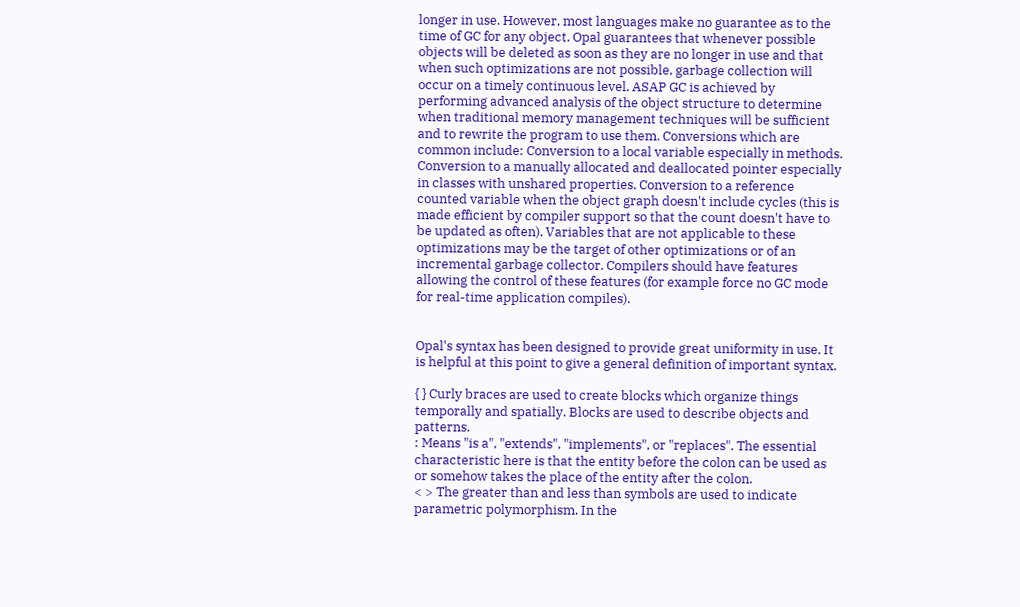longer in use. However, most languages make no guarantee as to the time of GC for any object. Opal guarantees that whenever possible objects will be deleted as soon as they are no longer in use and that when such optimizations are not possible, garbage collection will occur on a timely continuous level. ASAP GC is achieved by performing advanced analysis of the object structure to determine when traditional memory management techniques will be sufficient and to rewrite the program to use them. Conversions which are common include: Conversion to a local variable especially in methods. Conversion to a manually allocated and deallocated pointer especially in classes with unshared properties. Conversion to a reference counted variable when the object graph doesn't include cycles (this is made efficient by compiler support so that the count doesn't have to be updated as often). Variables that are not applicable to these optimizations may be the target of other optimizations or of an incremental garbage collector. Compilers should have features allowing the control of these features (for example force no GC mode for real-time application compiles).


Opal's syntax has been designed to provide great uniformity in use. It is helpful at this point to give a general definition of important syntax.

{ } Curly braces are used to create blocks which organize things temporally and spatially. Blocks are used to describe objects and patterns.
: Means "is a", "extends", "implements", or "replaces". The essential characteristic here is that the entity before the colon can be used as or somehow takes the place of the entity after the colon.
< > The greater than and less than symbols are used to indicate parametric polymorphism. In the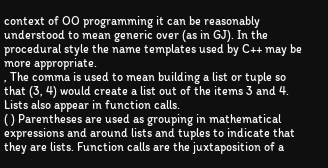context of OO programming it can be reasonably understood to mean generic over (as in GJ). In the procedural style the name templates used by C++ may be more appropriate.
, The comma is used to mean building a list or tuple so that (3, 4) would create a list out of the items 3 and 4. Lists also appear in function calls.
( ) Parentheses are used as grouping in mathematical expressions and around lists and tuples to indicate that they are lists. Function calls are the juxtaposition of a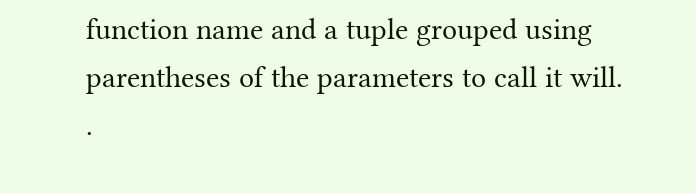function name and a tuple grouped using parentheses of the parameters to call it will.
.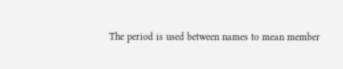The period is used between names to mean member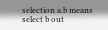selection a.b means select b out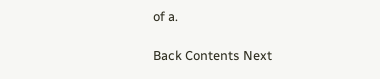of a.

Back Contents Next